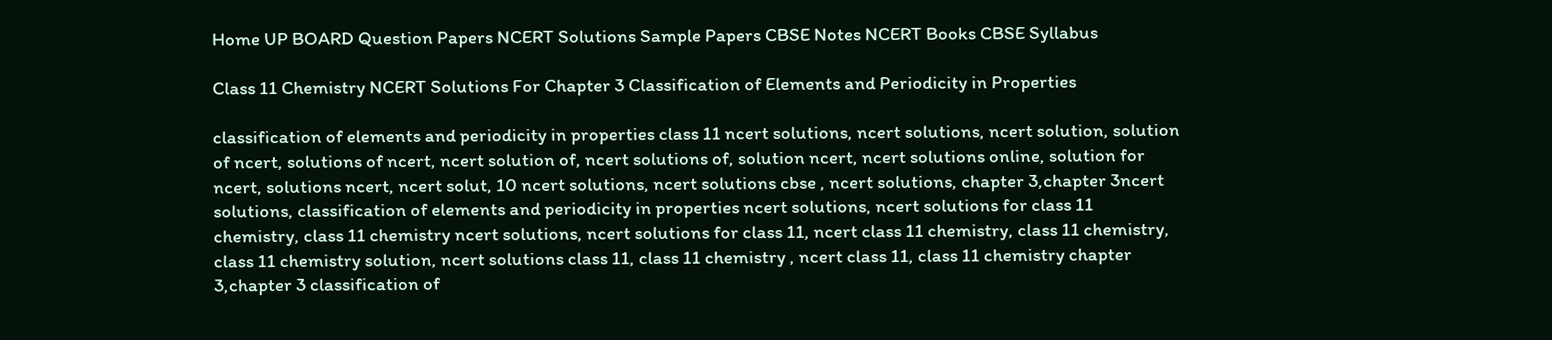Home UP BOARD Question Papers NCERT Solutions Sample Papers CBSE Notes NCERT Books CBSE Syllabus

Class 11 Chemistry NCERT Solutions For Chapter 3 Classification of Elements and Periodicity in Properties

classification of elements and periodicity in properties class 11 ncert solutions, ncert solutions, ncert solution, solution of ncert, solutions of ncert, ncert solution of, ncert solutions of, solution ncert, ncert solutions online, solution for ncert, solutions ncert, ncert solut, 10 ncert solutions, ncert solutions cbse , ncert solutions, chapter 3,chapter 3ncert solutions, classification of elements and periodicity in properties ncert solutions, ncert solutions for class 11 chemistry, class 11 chemistry ncert solutions, ncert solutions for class 11, ncert class 11 chemistry, class 11 chemistry, class 11 chemistry solution, ncert solutions class 11, class 11 chemistry , ncert class 11, class 11 chemistry chapter 3,chapter 3 classification of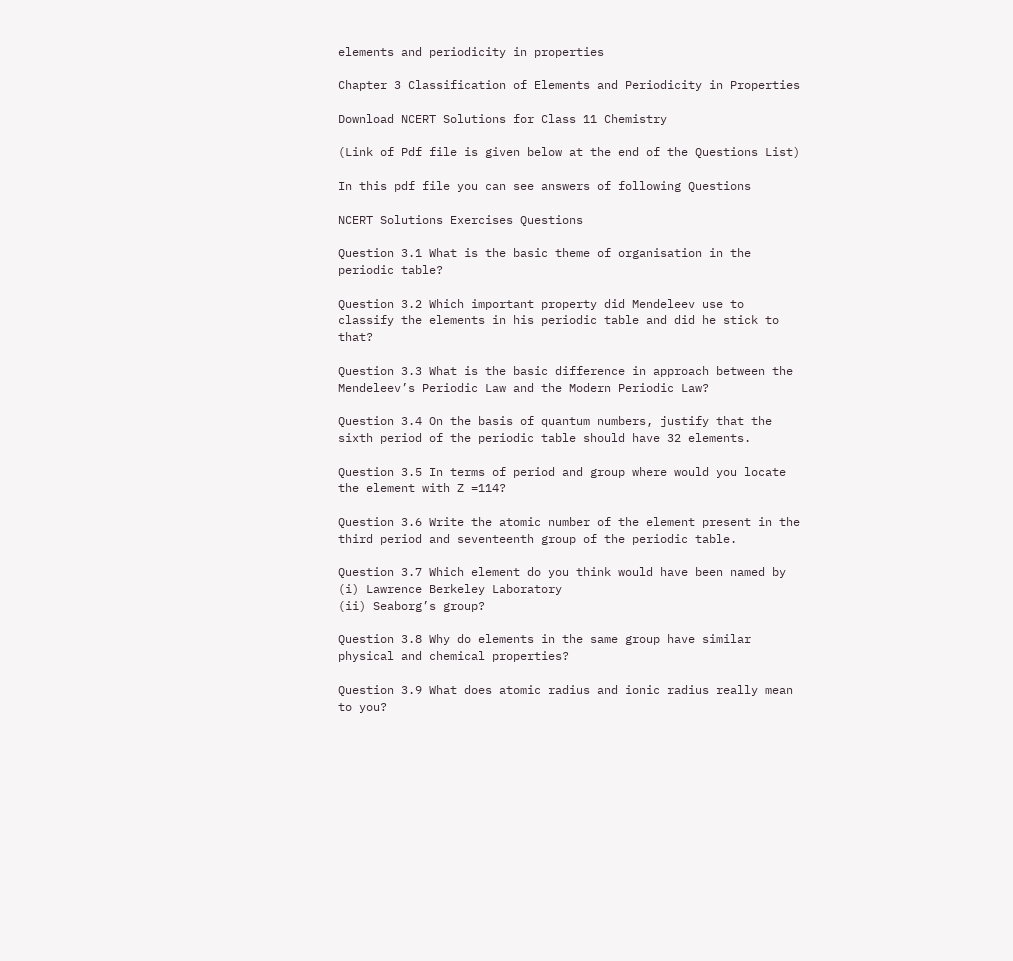elements and periodicity in properties

Chapter 3 Classification of Elements and Periodicity in Properties

Download NCERT Solutions for Class 11 Chemistry

(Link of Pdf file is given below at the end of the Questions List)

In this pdf file you can see answers of following Questions

NCERT Solutions Exercises Questions

Question 3.1 What is the basic theme of organisation in the periodic table?

Question 3.2 Which important property did Mendeleev use to classify the elements in his periodic table and did he stick to that?

Question 3.3 What is the basic difference in approach between the Mendeleev’s Periodic Law and the Modern Periodic Law?

Question 3.4 On the basis of quantum numbers, justify that the sixth period of the periodic table should have 32 elements.

Question 3.5 In terms of period and group where would you locate the element with Z =114?

Question 3.6 Write the atomic number of the element present in the third period and seventeenth group of the periodic table.

Question 3.7 Which element do you think would have been named by
(i) Lawrence Berkeley Laboratory
(ii) Seaborg’s group?

Question 3.8 Why do elements in the same group have similar physical and chemical properties?

Question 3.9 What does atomic radius and ionic radius really mean to you?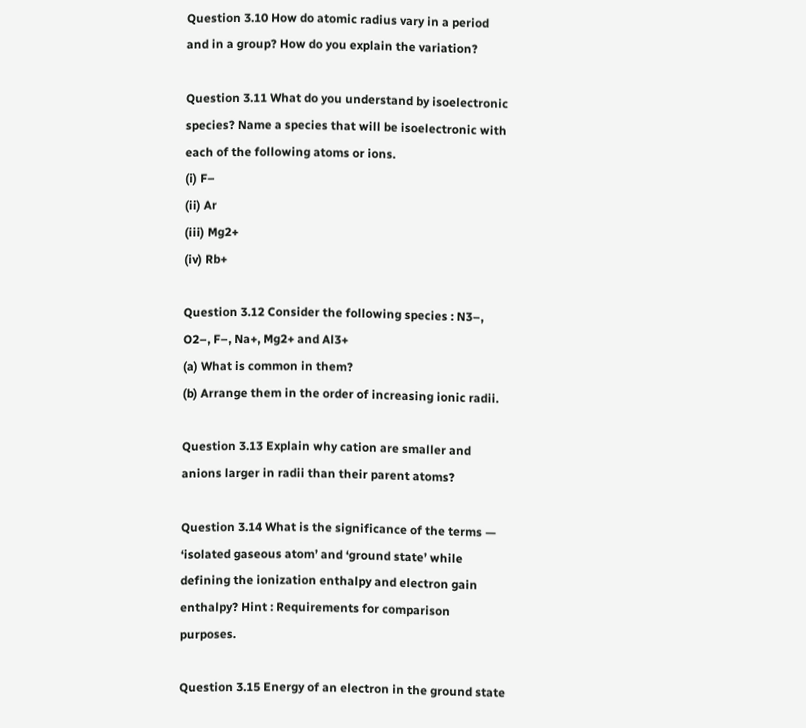Question 3.10 How do atomic radius vary in a period and in a group? How do you explain the variation?

Question 3.11 What do you understand by isoelectronic species? Name a species that will be isoelectronic with each of the following atoms or ions.
(i) F–
(ii) Ar
(iii) Mg2+
(iv) Rb+

Question 3.12 Consider the following species : N3–, O2–, F–, Na+, Mg2+ and Al3+
(a) What is common in them?
(b) Arrange them in the order of increasing ionic radii.

Question 3.13 Explain why cation are smaller and anions larger in radii than their parent atoms?

Question 3.14 What is the significance of the terms — ‘isolated gaseous atom’ and ‘ground state’ while defining the ionization enthalpy and electron gain enthalpy? Hint : Requirements for comparison purposes.

Question 3.15 Energy of an electron in the ground state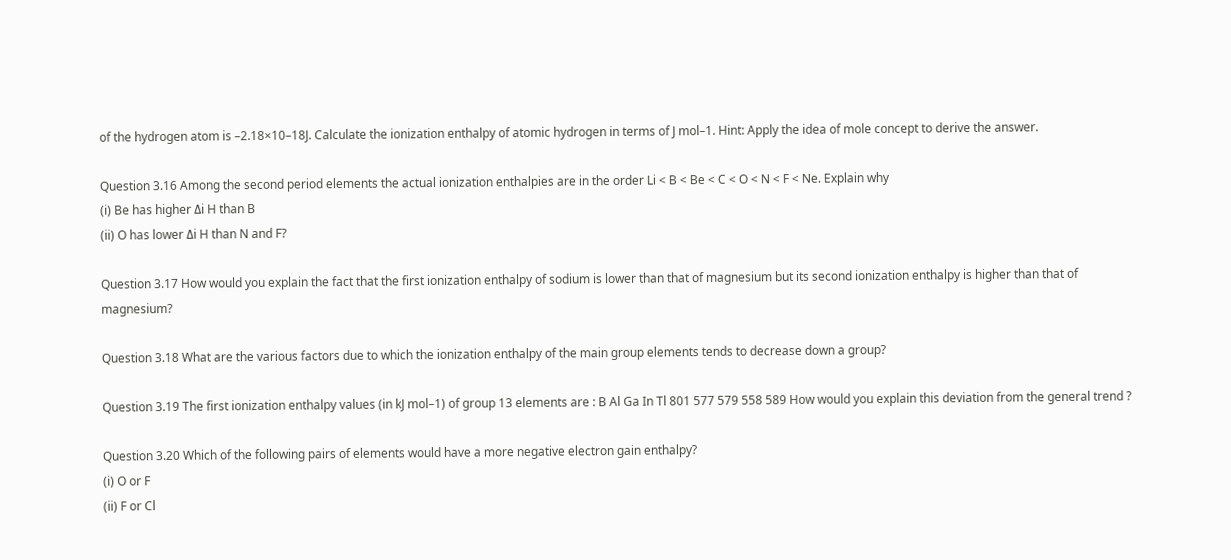of the hydrogen atom is –2.18×10–18J. Calculate the ionization enthalpy of atomic hydrogen in terms of J mol–1. Hint: Apply the idea of mole concept to derive the answer.

Question 3.16 Among the second period elements the actual ionization enthalpies are in the order Li < B < Be < C < O < N < F < Ne. Explain why
(i) Be has higher Δi H than B
(ii) O has lower Δi H than N and F?

Question 3.17 How would you explain the fact that the first ionization enthalpy of sodium is lower than that of magnesium but its second ionization enthalpy is higher than that of magnesium?

Question 3.18 What are the various factors due to which the ionization enthalpy of the main group elements tends to decrease down a group?

Question 3.19 The first ionization enthalpy values (in kJ mol–1) of group 13 elements are : B Al Ga In Tl 801 577 579 558 589 How would you explain this deviation from the general trend ?

Question 3.20 Which of the following pairs of elements would have a more negative electron gain enthalpy?
(i) O or F
(ii) F or Cl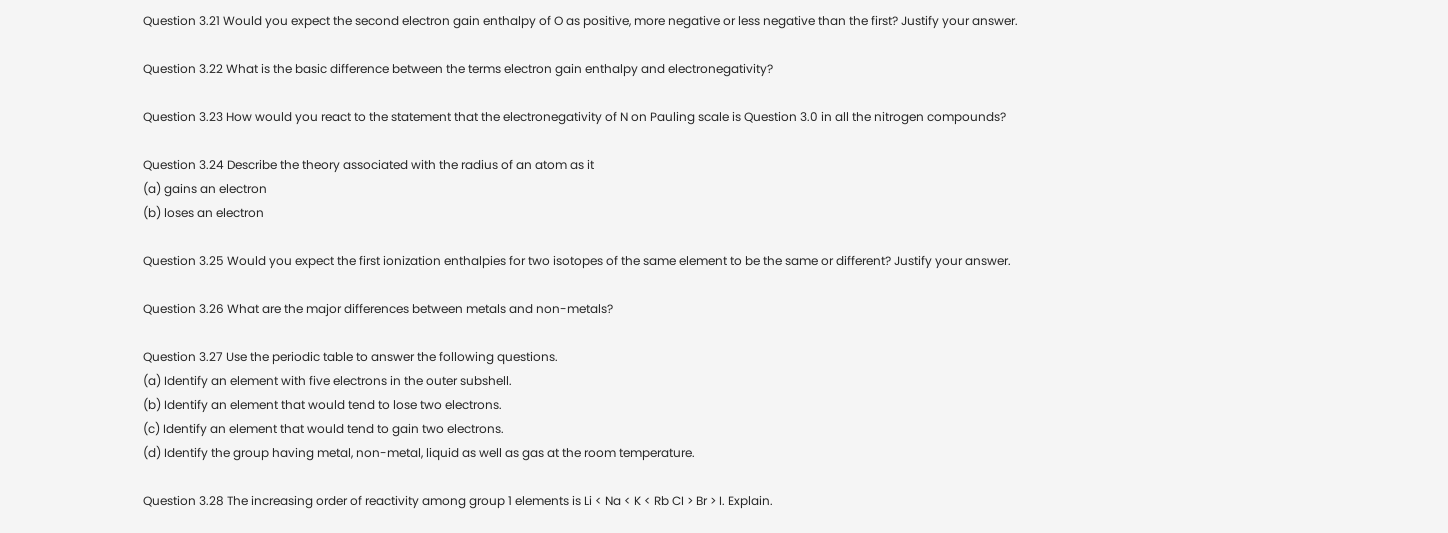Question 3.21 Would you expect the second electron gain enthalpy of O as positive, more negative or less negative than the first? Justify your answer.

Question 3.22 What is the basic difference between the terms electron gain enthalpy and electronegativity?

Question 3.23 How would you react to the statement that the electronegativity of N on Pauling scale is Question 3.0 in all the nitrogen compounds?

Question 3.24 Describe the theory associated with the radius of an atom as it
(a) gains an electron
(b) loses an electron

Question 3.25 Would you expect the first ionization enthalpies for two isotopes of the same element to be the same or different? Justify your answer.

Question 3.26 What are the major differences between metals and non-metals?

Question 3.27 Use the periodic table to answer the following questions.
(a) Identify an element with five electrons in the outer subshell.
(b) Identify an element that would tend to lose two electrons.
(c) Identify an element that would tend to gain two electrons.
(d) Identify the group having metal, non-metal, liquid as well as gas at the room temperature.

Question 3.28 The increasing order of reactivity among group 1 elements is Li < Na < K < Rb CI > Br > I. Explain.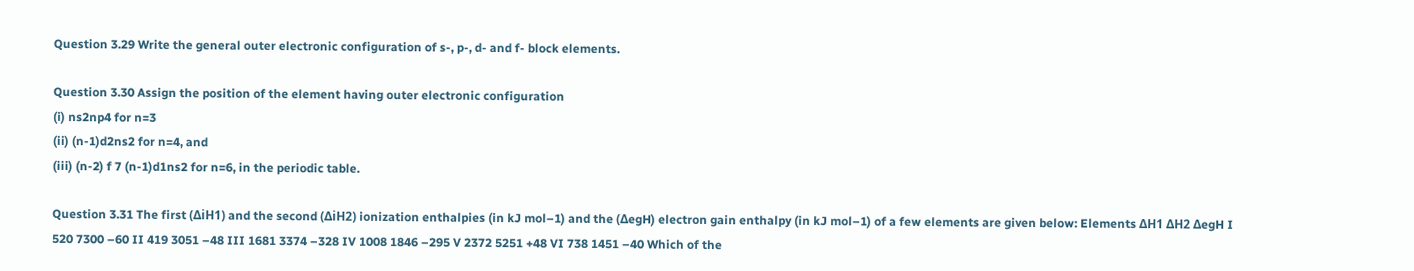Question 3.29 Write the general outer electronic configuration of s-, p-, d- and f- block elements.

Question 3.30 Assign the position of the element having outer electronic configuration
(i) ns2np4 for n=3
(ii) (n-1)d2ns2 for n=4, and
(iii) (n-2) f 7 (n-1)d1ns2 for n=6, in the periodic table.

Question 3.31 The first (ΔiH1) and the second (ΔiH2) ionization enthalpies (in kJ mol–1) and the (ΔegH) electron gain enthalpy (in kJ mol–1) of a few elements are given below: Elements ΔH1 ΔH2 ΔegH I 520 7300 –60 II 419 3051 –48 III 1681 3374 –328 IV 1008 1846 –295 V 2372 5251 +48 VI 738 1451 –40 Which of the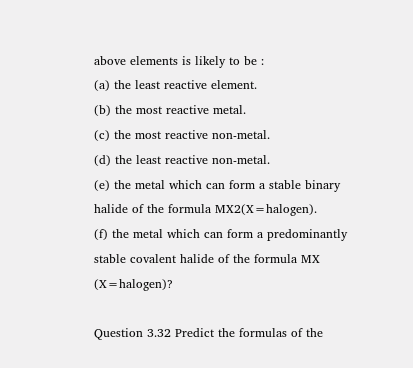above elements is likely to be :
(a) the least reactive element.
(b) the most reactive metal.
(c) the most reactive non-metal.
(d) the least reactive non-metal.
(e) the metal which can form a stable binary halide of the formula MX2(X=halogen).
(f) the metal which can form a predominantly stable covalent halide of the formula MX (X=halogen)?

Question 3.32 Predict the formulas of the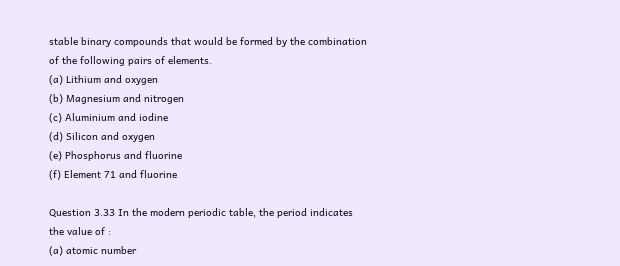stable binary compounds that would be formed by the combination of the following pairs of elements.
(a) Lithium and oxygen
(b) Magnesium and nitrogen
(c) Aluminium and iodine
(d) Silicon and oxygen
(e) Phosphorus and fluorine
(f) Element 71 and fluorine

Question 3.33 In the modern periodic table, the period indicates the value of :
(a) atomic number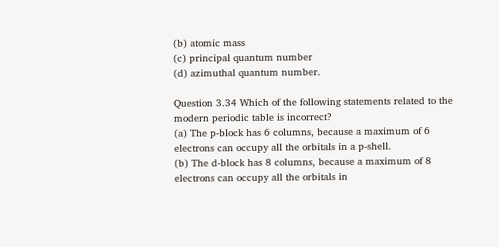(b) atomic mass
(c) principal quantum number
(d) azimuthal quantum number.

Question 3.34 Which of the following statements related to the modern periodic table is incorrect?
(a) The p-block has 6 columns, because a maximum of 6 electrons can occupy all the orbitals in a p-shell.
(b) The d-block has 8 columns, because a maximum of 8 electrons can occupy all the orbitals in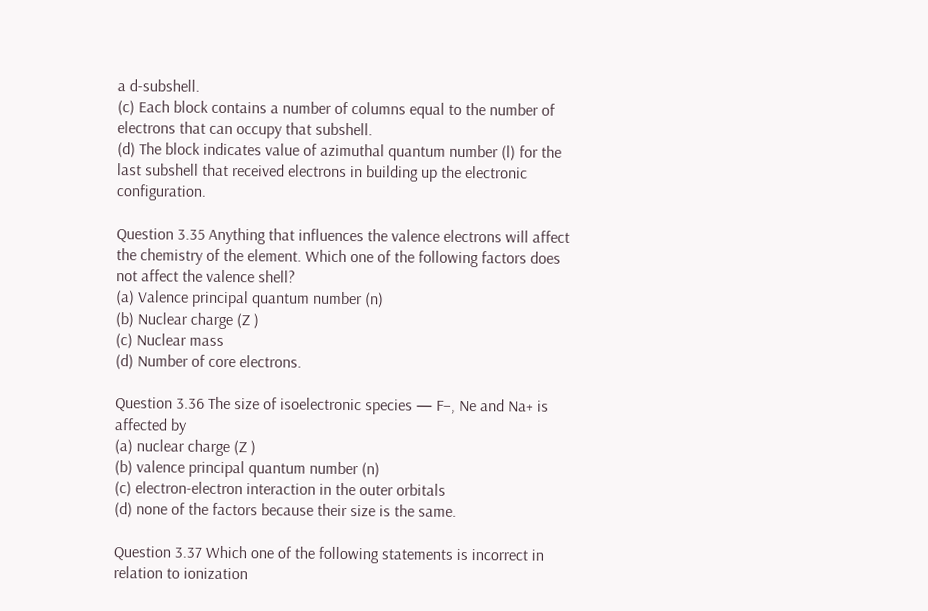a d-subshell.
(c) Each block contains a number of columns equal to the number of electrons that can occupy that subshell.
(d) The block indicates value of azimuthal quantum number (l) for the last subshell that received electrons in building up the electronic configuration.

Question 3.35 Anything that influences the valence electrons will affect the chemistry of the element. Which one of the following factors does not affect the valence shell?
(a) Valence principal quantum number (n)
(b) Nuclear charge (Z )
(c) Nuclear mass
(d) Number of core electrons.

Question 3.36 The size of isoelectronic species — F–, Ne and Na+ is affected by
(a) nuclear charge (Z )
(b) valence principal quantum number (n)
(c) electron-electron interaction in the outer orbitals
(d) none of the factors because their size is the same.

Question 3.37 Which one of the following statements is incorrect in relation to ionization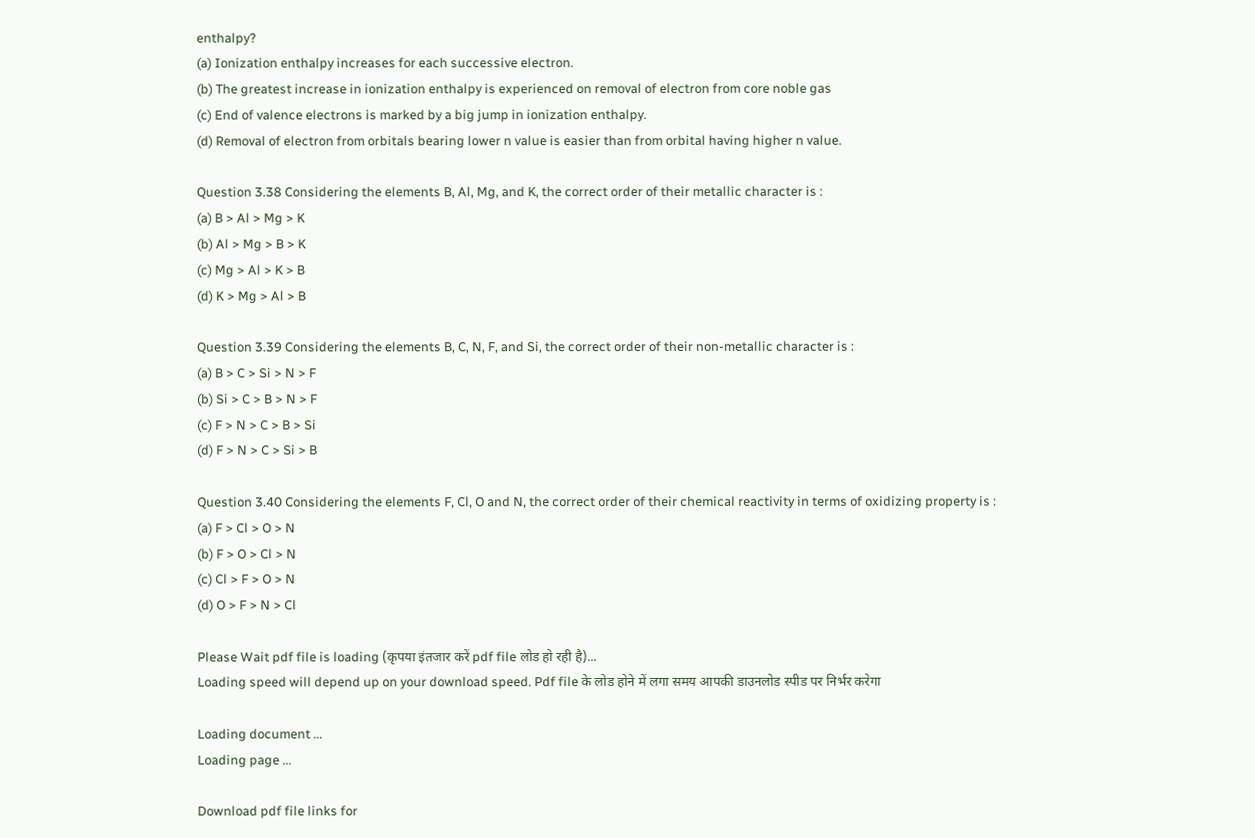enthalpy?
(a) Ionization enthalpy increases for each successive electron.
(b) The greatest increase in ionization enthalpy is experienced on removal of electron from core noble gas
(c) End of valence electrons is marked by a big jump in ionization enthalpy.
(d) Removal of electron from orbitals bearing lower n value is easier than from orbital having higher n value.

Question 3.38 Considering the elements B, Al, Mg, and K, the correct order of their metallic character is :
(a) B > Al > Mg > K
(b) Al > Mg > B > K
(c) Mg > Al > K > B
(d) K > Mg > Al > B

Question 3.39 Considering the elements B, C, N, F, and Si, the correct order of their non-metallic character is :
(a) B > C > Si > N > F
(b) Si > C > B > N > F
(c) F > N > C > B > Si
(d) F > N > C > Si > B

Question 3.40 Considering the elements F, Cl, O and N, the correct order of their chemical reactivity in terms of oxidizing property is :
(a) F > Cl > O > N
(b) F > O > Cl > N
(c) Cl > F > O > N
(d) O > F > N > Cl

Please Wait pdf file is loading (कृपया इंतजार करें pdf file लोड हो रही है)...
Loading speed will depend up on your download speed. Pdf file के लोड होने में लगा समय आपकी डाउनलोड स्पीड पर निर्भर करेगा

Loading document ...
Loading page ...

Download pdf file links for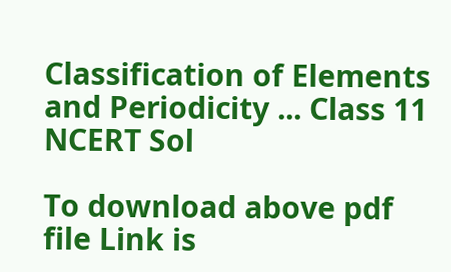Classification of Elements and Periodicity ... Class 11 NCERT Sol

To download above pdf file Link is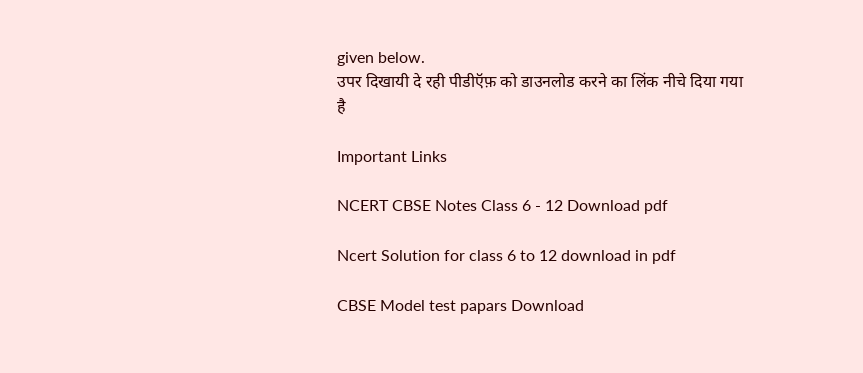given below.
उपर दिखायी दे रही पीडीऍफ़ को डाउनलोड करने का लिंक नीचे दिया गया है

Important Links

NCERT CBSE Notes Class 6 - 12 Download pdf

Ncert Solution for class 6 to 12 download in pdf

CBSE Model test papars Download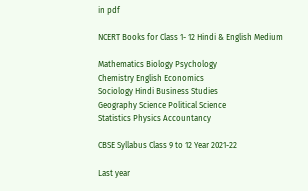in pdf

NCERT Books for Class 1- 12 Hindi & English Medium

Mathematics Biology Psychology
Chemistry English Economics
Sociology Hindi Business Studies
Geography Science Political Science
Statistics Physics Accountancy

CBSE Syllabus Class 9 to 12 Year 2021-22

Last year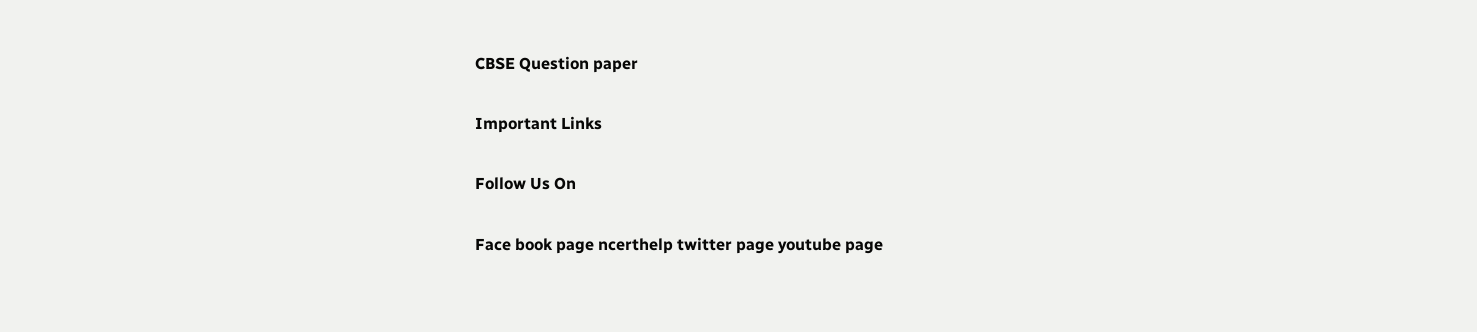CBSE Question paper

Important Links

Follow Us On

Face book page ncerthelp twitter page youtube page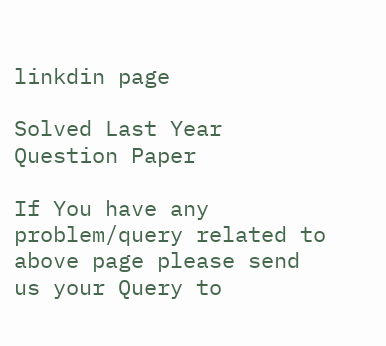linkdin page

Solved Last Year Question Paper

If You have any problem/query related to above page please send us your Query to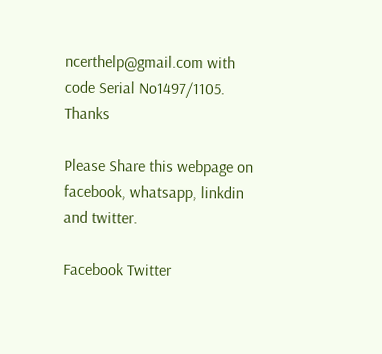ncerthelp@gmail.com with code Serial No1497/1105. Thanks

Please Share this webpage on facebook, whatsapp, linkdin and twitter.

Facebook Twitter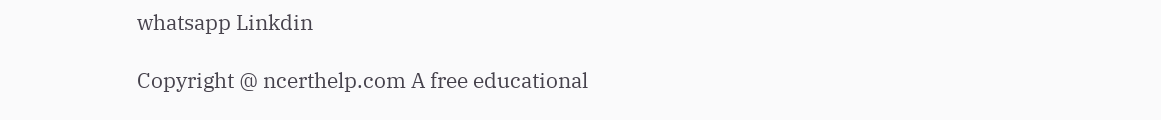whatsapp Linkdin

Copyright @ ncerthelp.com A free educational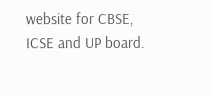website for CBSE, ICSE and UP board.